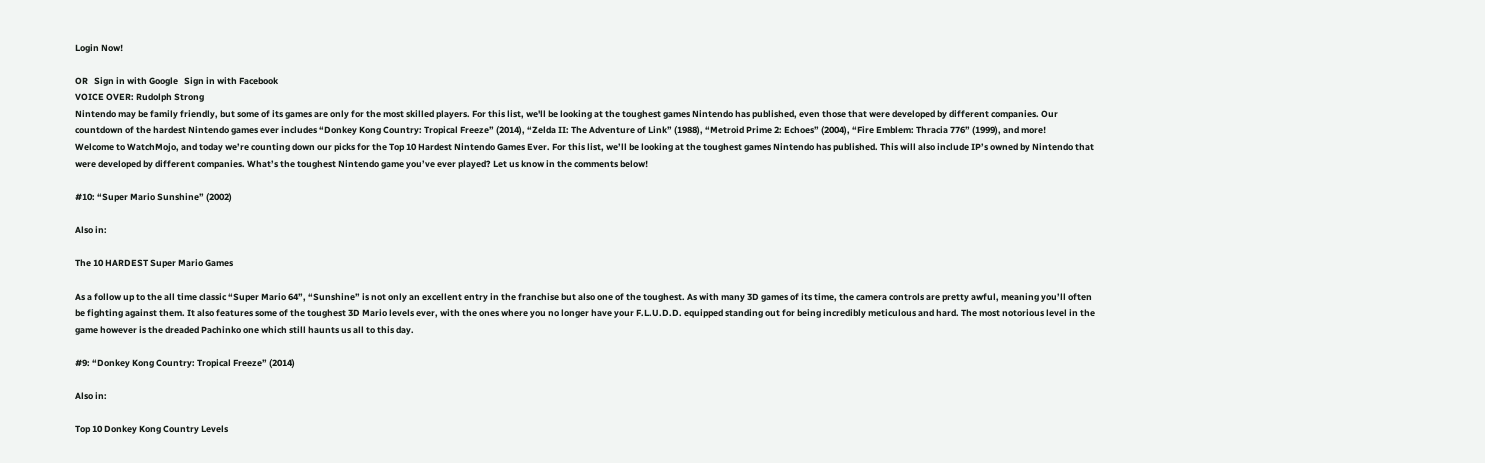Login Now!

OR   Sign in with Google   Sign in with Facebook
VOICE OVER: Rudolph Strong
Nintendo may be family friendly, but some of its games are only for the most skilled players. For this list, we'll be looking at the toughest games Nintendo has published, even those that were developed by different companies. Our countdown of the hardest Nintendo games ever includes “Donkey Kong Country: Tropical Freeze” (2014), “Zelda II: The Adventure of Link” (1988), “Metroid Prime 2: Echoes” (2004), “Fire Emblem: Thracia 776” (1999), and more!
Welcome to WatchMojo, and today we’re counting down our picks for the Top 10 Hardest Nintendo Games Ever. For this list, we’ll be looking at the toughest games Nintendo has published. This will also include IP’s owned by Nintendo that were developed by different companies. What’s the toughest Nintendo game you’ve ever played? Let us know in the comments below!

#10: “Super Mario Sunshine” (2002)

Also in:

The 10 HARDEST Super Mario Games

As a follow up to the all time classic “Super Mario 64”, “Sunshine” is not only an excellent entry in the franchise but also one of the toughest. As with many 3D games of its time, the camera controls are pretty awful, meaning you’ll often be fighting against them. It also features some of the toughest 3D Mario levels ever, with the ones where you no longer have your F.L.U.D.D. equipped standing out for being incredibly meticulous and hard. The most notorious level in the game however is the dreaded Pachinko one which still haunts us all to this day.

#9: “Donkey Kong Country: Tropical Freeze” (2014)

Also in:

Top 10 Donkey Kong Country Levels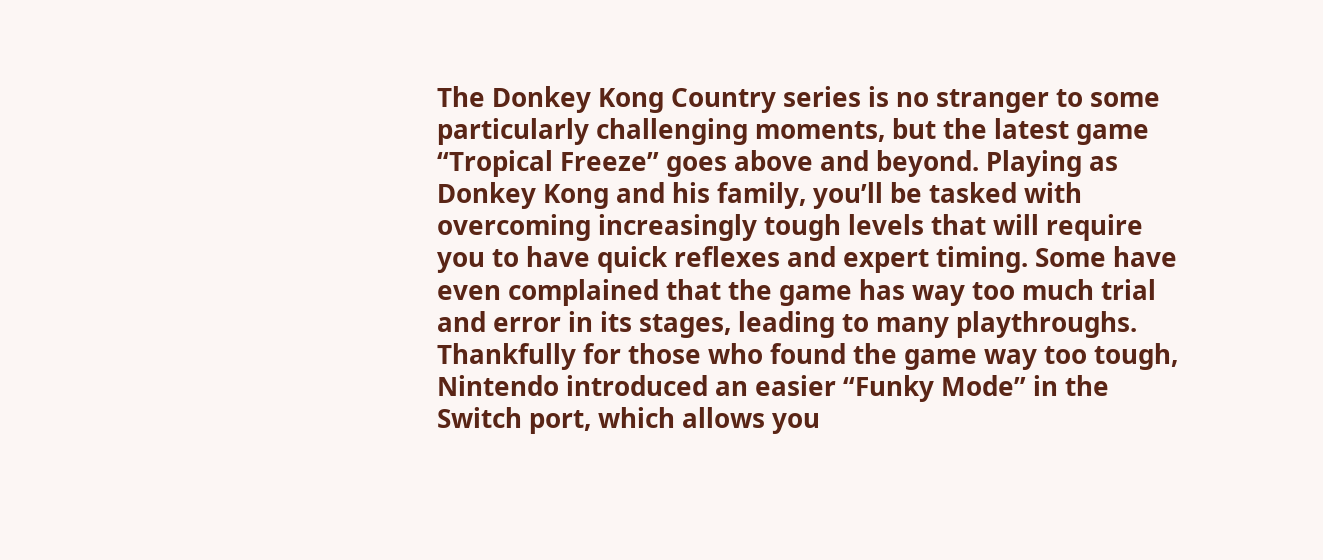The Donkey Kong Country series is no stranger to some particularly challenging moments, but the latest game “Tropical Freeze” goes above and beyond. Playing as Donkey Kong and his family, you’ll be tasked with overcoming increasingly tough levels that will require you to have quick reflexes and expert timing. Some have even complained that the game has way too much trial and error in its stages, leading to many playthroughs. Thankfully for those who found the game way too tough, Nintendo introduced an easier “Funky Mode” in the Switch port, which allows you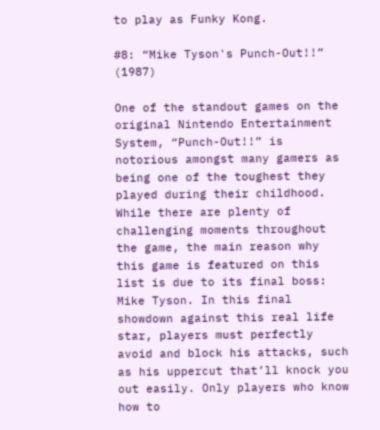to play as Funky Kong.

#8: “Mike Tyson's Punch-Out!!” (1987)

One of the standout games on the original Nintendo Entertainment System, “Punch-Out!!” is notorious amongst many gamers as being one of the toughest they played during their childhood. While there are plenty of challenging moments throughout the game, the main reason why this game is featured on this list is due to its final boss: Mike Tyson. In this final showdown against this real life star, players must perfectly avoid and block his attacks, such as his uppercut that’ll knock you out easily. Only players who know how to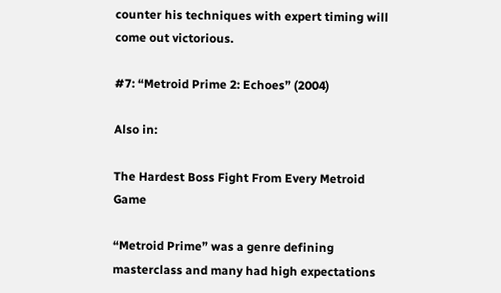counter his techniques with expert timing will come out victorious.

#7: “Metroid Prime 2: Echoes” (2004)

Also in:

The Hardest Boss Fight From Every Metroid Game

“Metroid Prime” was a genre defining masterclass and many had high expectations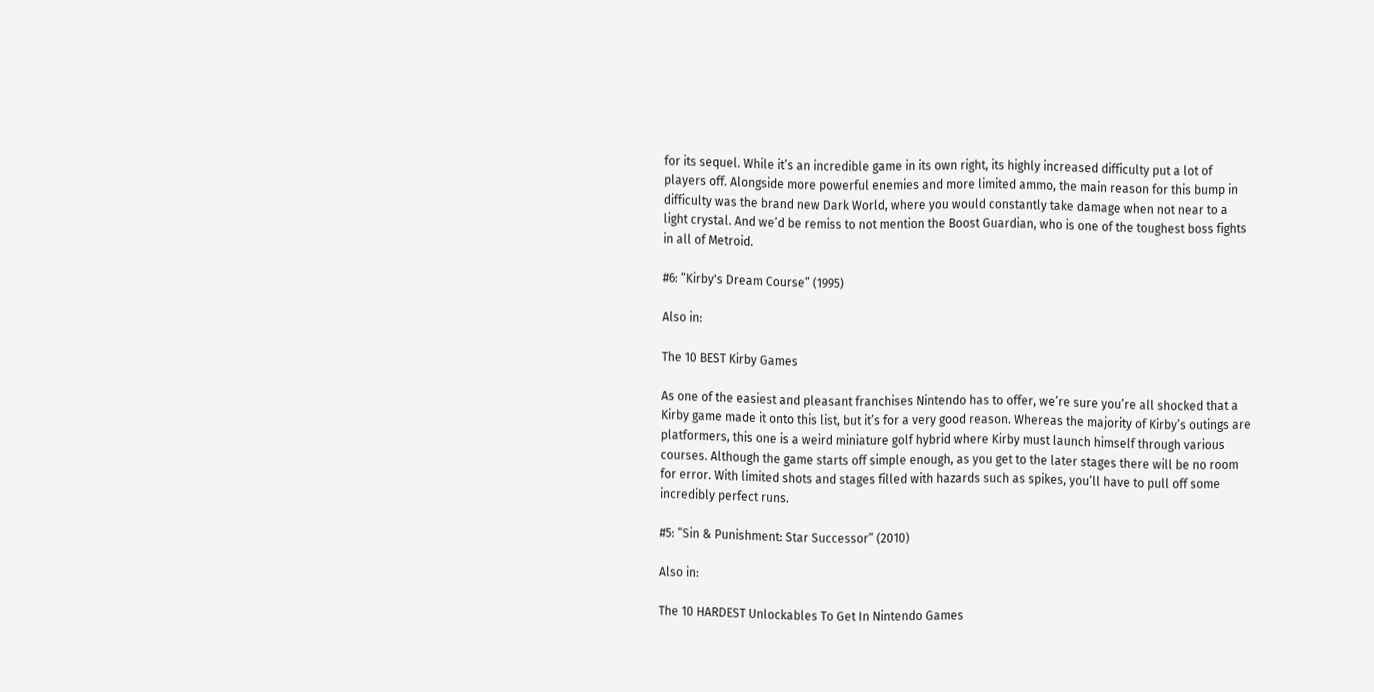for its sequel. While it’s an incredible game in its own right, its highly increased difficulty put a lot of players off. Alongside more powerful enemies and more limited ammo, the main reason for this bump in difficulty was the brand new Dark World, where you would constantly take damage when not near to a light crystal. And we’d be remiss to not mention the Boost Guardian, who is one of the toughest boss fights in all of Metroid.

#6: “Kirby's Dream Course” (1995)

Also in:

The 10 BEST Kirby Games

As one of the easiest and pleasant franchises Nintendo has to offer, we’re sure you’re all shocked that a Kirby game made it onto this list, but it’s for a very good reason. Whereas the majority of Kirby’s outings are platformers, this one is a weird miniature golf hybrid where Kirby must launch himself through various courses. Although the game starts off simple enough, as you get to the later stages there will be no room for error. With limited shots and stages filled with hazards such as spikes, you’ll have to pull off some incredibly perfect runs.

#5: “Sin & Punishment: Star Successor” (2010)

Also in:

The 10 HARDEST Unlockables To Get In Nintendo Games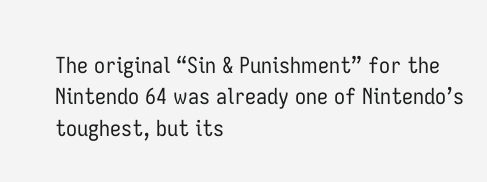The original “Sin & Punishment” for the Nintendo 64 was already one of Nintendo’s toughest, but its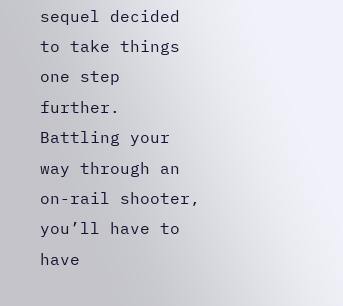sequel decided to take things one step further. Battling your way through an on-rail shooter, you’ll have to have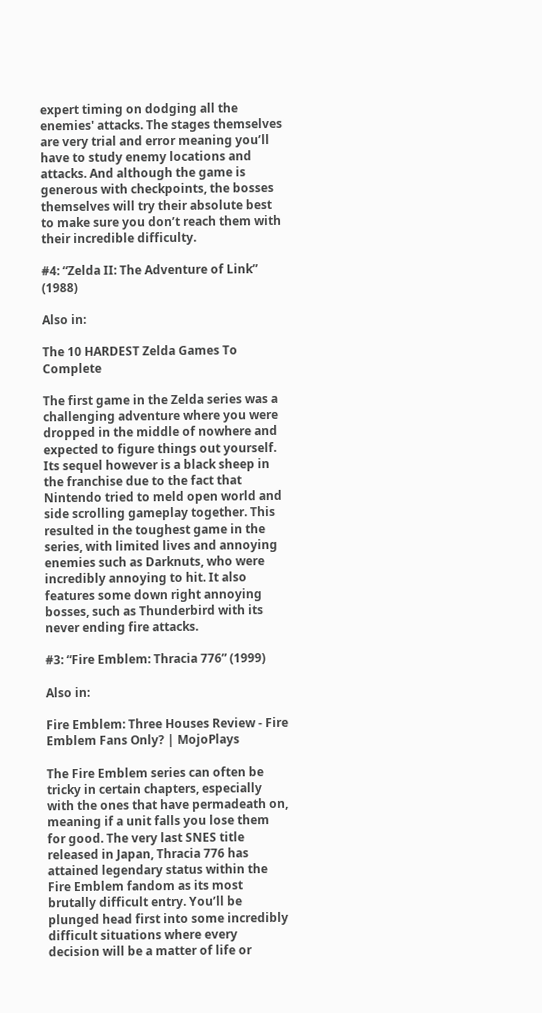expert timing on dodging all the enemies' attacks. The stages themselves are very trial and error meaning you’ll have to study enemy locations and attacks. And although the game is generous with checkpoints, the bosses themselves will try their absolute best to make sure you don’t reach them with their incredible difficulty.

#4: “Zelda II: The Adventure of Link” (1988)

Also in:

The 10 HARDEST Zelda Games To Complete

The first game in the Zelda series was a challenging adventure where you were dropped in the middle of nowhere and expected to figure things out yourself. Its sequel however is a black sheep in the franchise due to the fact that Nintendo tried to meld open world and side scrolling gameplay together. This resulted in the toughest game in the series, with limited lives and annoying enemies such as Darknuts, who were incredibly annoying to hit. It also features some down right annoying bosses, such as Thunderbird with its never ending fire attacks.

#3: “Fire Emblem: Thracia 776” (1999)

Also in:

Fire Emblem: Three Houses Review - Fire Emblem Fans Only? | MojoPlays

The Fire Emblem series can often be tricky in certain chapters, especially with the ones that have permadeath on, meaning if a unit falls you lose them for good. The very last SNES title released in Japan, Thracia 776 has attained legendary status within the Fire Emblem fandom as its most brutally difficult entry. You’ll be plunged head first into some incredibly difficult situations where every decision will be a matter of life or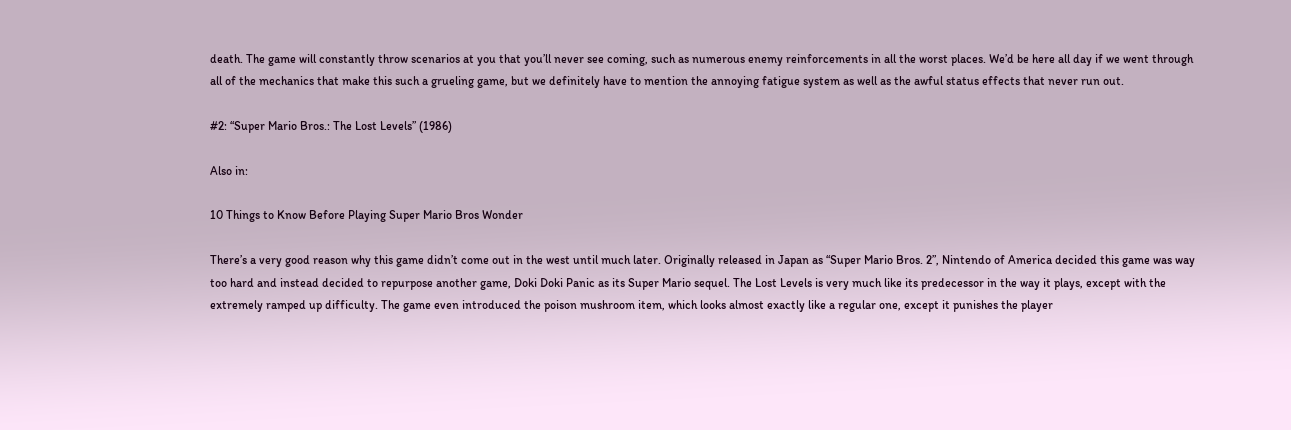death. The game will constantly throw scenarios at you that you’ll never see coming, such as numerous enemy reinforcements in all the worst places. We’d be here all day if we went through all of the mechanics that make this such a grueling game, but we definitely have to mention the annoying fatigue system as well as the awful status effects that never run out.

#2: “Super Mario Bros.: The Lost Levels” (1986)

Also in:

10 Things to Know Before Playing Super Mario Bros Wonder

There’s a very good reason why this game didn’t come out in the west until much later. Originally released in Japan as “Super Mario Bros. 2”, Nintendo of America decided this game was way too hard and instead decided to repurpose another game, Doki Doki Panic as its Super Mario sequel. The Lost Levels is very much like its predecessor in the way it plays, except with the extremely ramped up difficulty. The game even introduced the poison mushroom item, which looks almost exactly like a regular one, except it punishes the player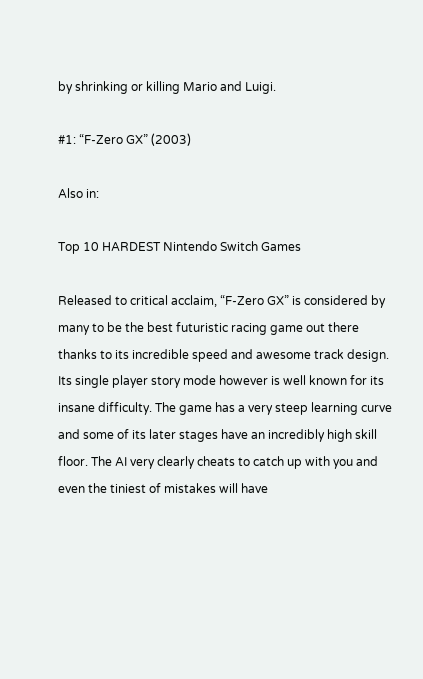by shrinking or killing Mario and Luigi.

#1: “F-Zero GX” (2003)

Also in:

Top 10 HARDEST Nintendo Switch Games

Released to critical acclaim, “F-Zero GX” is considered by many to be the best futuristic racing game out there thanks to its incredible speed and awesome track design. Its single player story mode however is well known for its insane difficulty. The game has a very steep learning curve and some of its later stages have an incredibly high skill floor. The AI very clearly cheats to catch up with you and even the tiniest of mistakes will have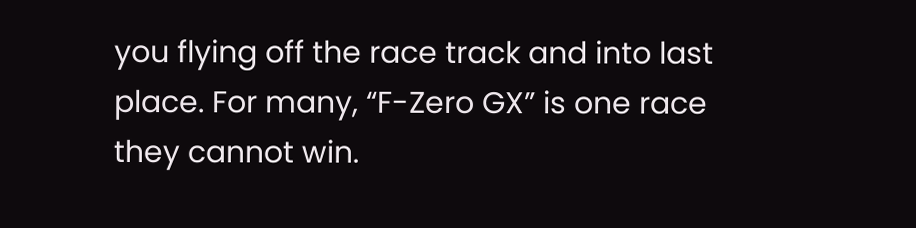you flying off the race track and into last place. For many, “F-Zero GX” is one race they cannot win.